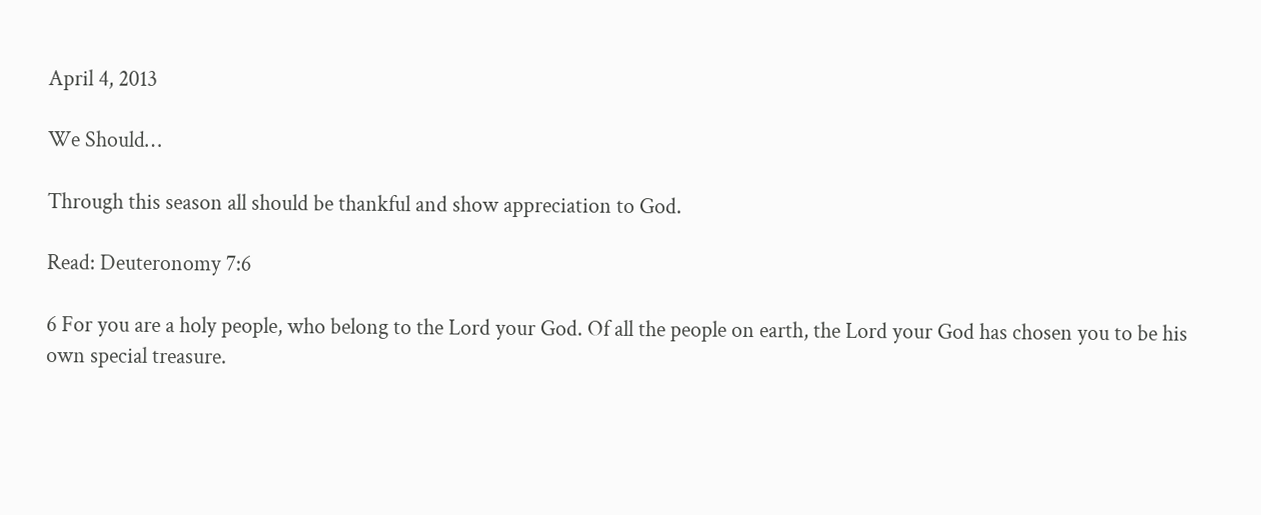April 4, 2013

We Should…

Through this season all should be thankful and show appreciation to God.

Read: Deuteronomy 7:6

6 For you are a holy people, who belong to the Lord your God. Of all the people on earth, the Lord your God has chosen you to be his own special treasure.